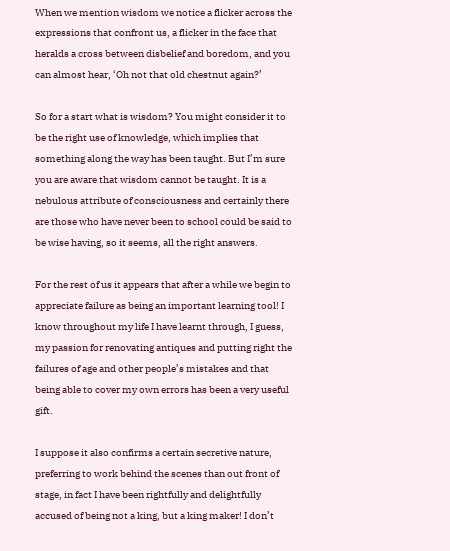When we mention wisdom we notice a flicker across the expressions that confront us, a flicker in the face that heralds a cross between disbelief and boredom, and you can almost hear, ‘Oh not that old chestnut again?’

So for a start what is wisdom? You might consider it to be the right use of knowledge, which implies that something along the way has been taught. But I’m sure you are aware that wisdom cannot be taught. It is a nebulous attribute of consciousness and certainly there are those who have never been to school could be said to be wise having, so it seems, all the right answers.

For the rest of us it appears that after a while we begin to appreciate failure as being an important learning tool! I know throughout my life I have learnt through, I guess, my passion for renovating antiques and putting right the failures of age and other people’s mistakes and that being able to cover my own errors has been a very useful gift.

I suppose it also confirms a certain secretive nature, preferring to work behind the scenes than out front of stage, in fact I have been rightfully and delightfully accused of being not a king, but a king maker! I don’t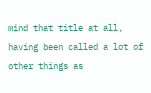mind that title at all, having been called a lot of other things as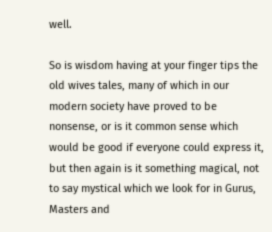well.

So is wisdom having at your finger tips the old wives tales, many of which in our modern society have proved to be nonsense, or is it common sense which would be good if everyone could express it, but then again is it something magical, not to say mystical which we look for in Gurus, Masters and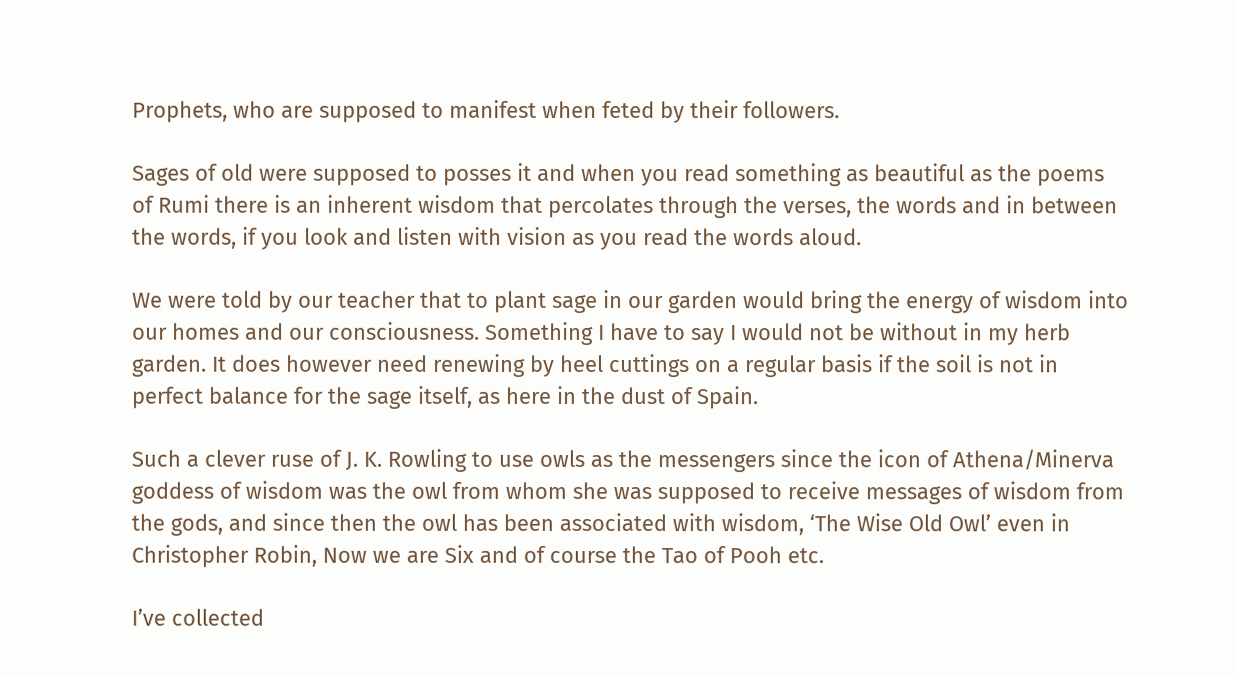Prophets, who are supposed to manifest when feted by their followers.

Sages of old were supposed to posses it and when you read something as beautiful as the poems of Rumi there is an inherent wisdom that percolates through the verses, the words and in between the words, if you look and listen with vision as you read the words aloud.

We were told by our teacher that to plant sage in our garden would bring the energy of wisdom into our homes and our consciousness. Something I have to say I would not be without in my herb garden. It does however need renewing by heel cuttings on a regular basis if the soil is not in perfect balance for the sage itself, as here in the dust of Spain.

Such a clever ruse of J. K. Rowling to use owls as the messengers since the icon of Athena/Minerva goddess of wisdom was the owl from whom she was supposed to receive messages of wisdom from the gods, and since then the owl has been associated with wisdom, ‘The Wise Old Owl’ even in Christopher Robin, Now we are Six and of course the Tao of Pooh etc.

I’ve collected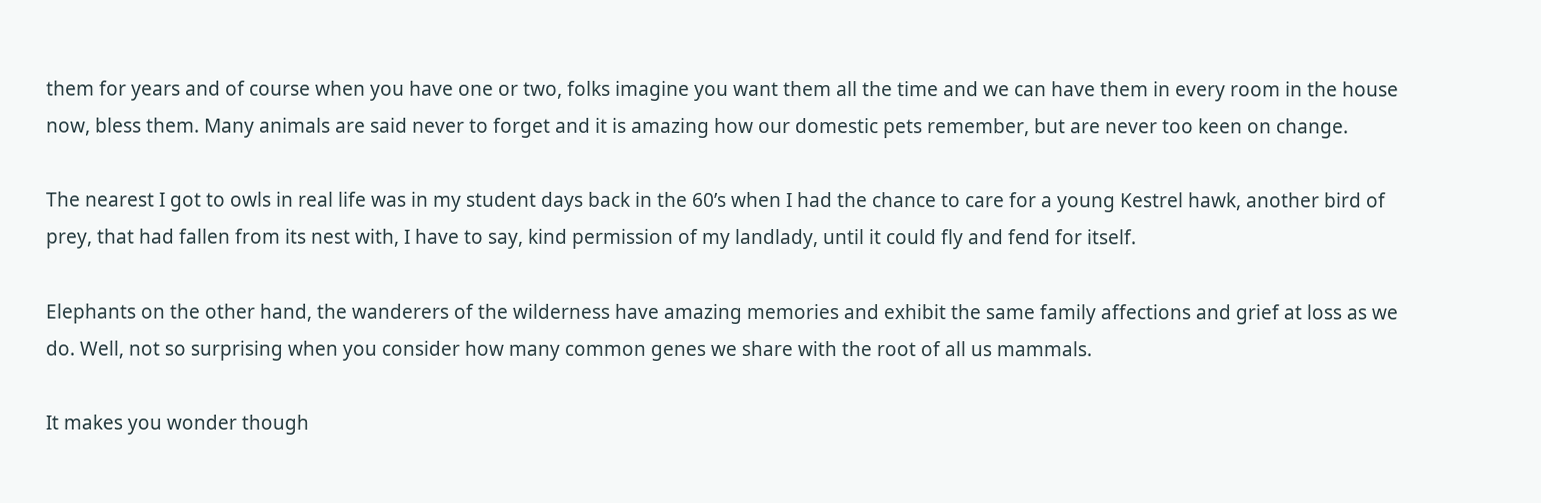them for years and of course when you have one or two, folks imagine you want them all the time and we can have them in every room in the house now, bless them. Many animals are said never to forget and it is amazing how our domestic pets remember, but are never too keen on change.

The nearest I got to owls in real life was in my student days back in the 60’s when I had the chance to care for a young Kestrel hawk, another bird of prey, that had fallen from its nest with, I have to say, kind permission of my landlady, until it could fly and fend for itself.

Elephants on the other hand, the wanderers of the wilderness have amazing memories and exhibit the same family affections and grief at loss as we do. Well, not so surprising when you consider how many common genes we share with the root of all us mammals.

It makes you wonder though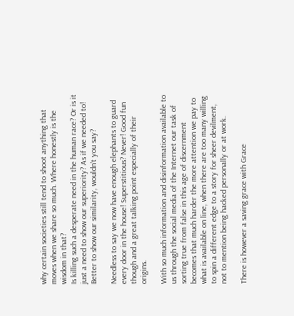why certain societies still tend to shoot anything that moves when we share so much. Where honestly is the wisdom in that?
Is killing such a desperate need in the human race? Or is it just a need to show our superiority? As if we needed to! Better to show our similarity, wouldn’t you say?

Needless to say we now have enough elephants to guard every door in the house! Superstitious? Never! Good fun though and a great talking point especially of their origins.

With so much information and disinformation available to us through the social media of the Internet our task of sorting true from false in this age of discernment becomes that much harder the more attention we pay to what is available on line, when there are too many willing to spin a different edge to a story for sheer devilment, not to mention being hacked personally or at work.

There is however a saving grace with Grace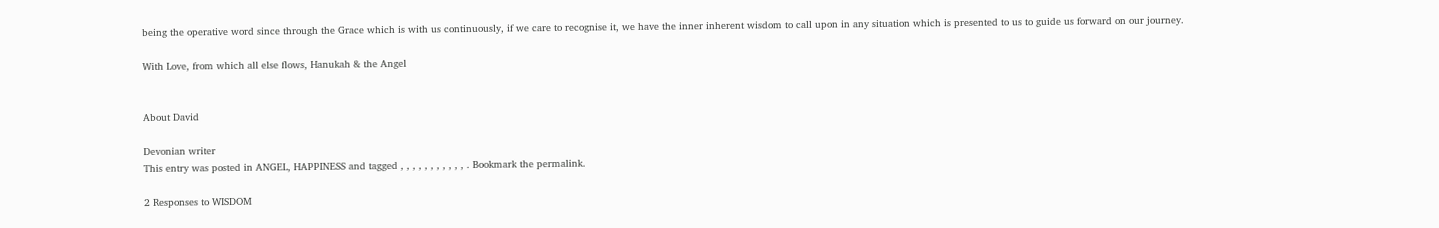being the operative word since through the Grace which is with us continuously, if we care to recognise it, we have the inner inherent wisdom to call upon in any situation which is presented to us to guide us forward on our journey.

With Love, from which all else flows, Hanukah & the Angel


About David

Devonian writer
This entry was posted in ANGEL, HAPPINESS and tagged , , , , , , , , , , , . Bookmark the permalink.

2 Responses to WISDOM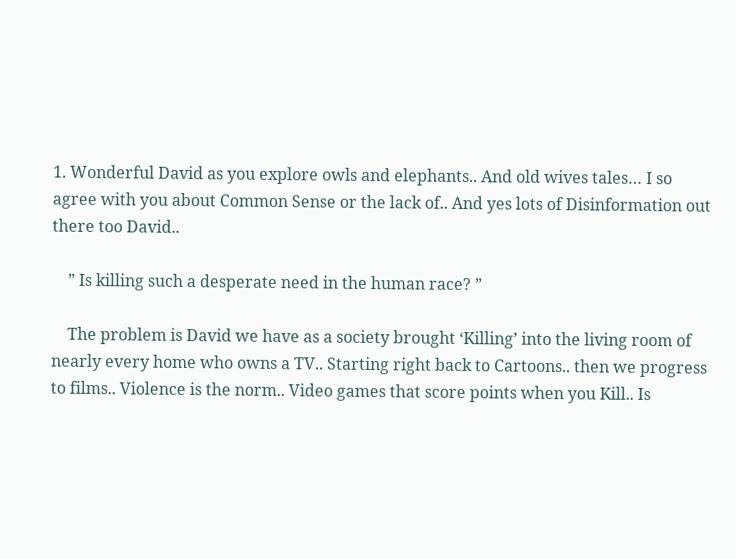1. Wonderful David as you explore owls and elephants.. And old wives tales… I so agree with you about Common Sense or the lack of.. And yes lots of Disinformation out there too David..

    ” Is killing such a desperate need in the human race? ”

    The problem is David we have as a society brought ‘Killing’ into the living room of nearly every home who owns a TV.. Starting right back to Cartoons.. then we progress to films.. Violence is the norm.. Video games that score points when you Kill.. Is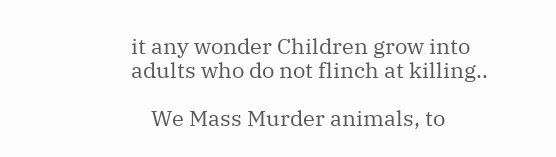it any wonder Children grow into adults who do not flinch at killing..

    We Mass Murder animals, to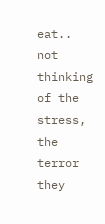eat.. not thinking of the stress, the terror they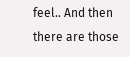feel.. And then there are those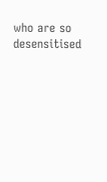who are so desensitised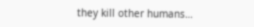they kill other humans…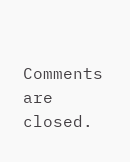Comments are closed.